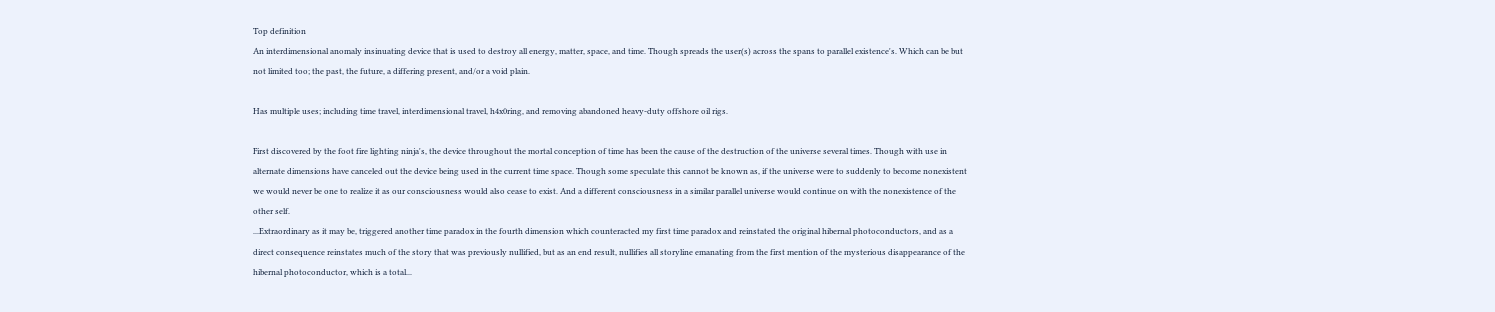Top definition
An interdimensional anomaly insinuating device that is used to destroy all energy, matter, space, and time. Though spreads the user(s) across the spans to parallel existence's. Which can be but not limited too; the past, the future, a differing present, and/or a void plain.

Has multiple uses; including time travel, interdimensional travel, h4x0ring, and removing abandoned heavy-duty offshore oil rigs.

First discovered by the foot fire lighting ninja's, the device throughout the mortal conception of time has been the cause of the destruction of the universe several times. Though with use in alternate dimensions have canceled out the device being used in the current time space. Though some speculate this cannot be known as, if the universe were to suddenly to become nonexistent we would never be one to realize it as our consciousness would also cease to exist. And a different consciousness in a similar parallel universe would continue on with the nonexistence of the other self.
...Extraordinary as it may be, triggered another time paradox in the fourth dimension which counteracted my first time paradox and reinstated the original hibernal photoconductors, and as a direct consequence reinstates much of the story that was previously nullified, but as an end result, nullifies all storyline emanating from the first mention of the mysterious disappearance of the hibernal photoconductor, which is a total...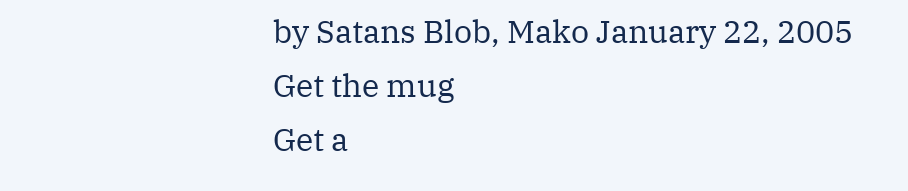by Satans Blob, Mako January 22, 2005
Get the mug
Get a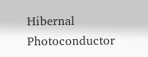Hibernal Photoconductor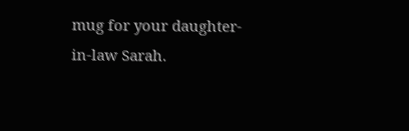mug for your daughter-in-law Sarah.